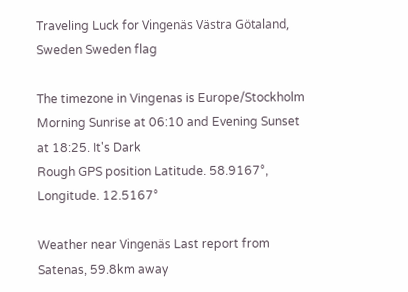Traveling Luck for Vingenäs Västra Götaland, Sweden Sweden flag

The timezone in Vingenas is Europe/Stockholm
Morning Sunrise at 06:10 and Evening Sunset at 18:25. It's Dark
Rough GPS position Latitude. 58.9167°, Longitude. 12.5167°

Weather near Vingenäs Last report from Satenas, 59.8km away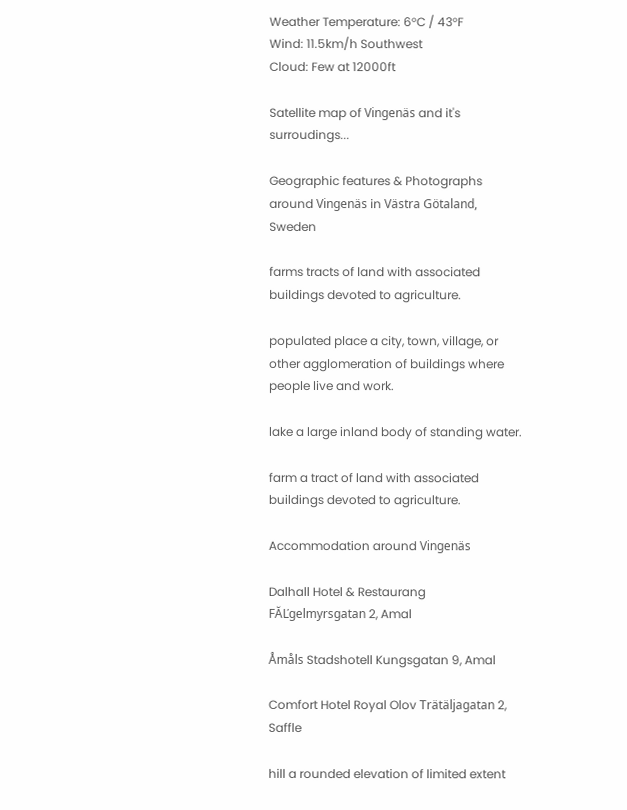Weather Temperature: 6°C / 43°F
Wind: 11.5km/h Southwest
Cloud: Few at 12000ft

Satellite map of Vingenäs and it's surroudings...

Geographic features & Photographs around Vingenäs in Västra Götaland, Sweden

farms tracts of land with associated buildings devoted to agriculture.

populated place a city, town, village, or other agglomeration of buildings where people live and work.

lake a large inland body of standing water.

farm a tract of land with associated buildings devoted to agriculture.

Accommodation around Vingenäs

Dalhall Hotel & Restaurang FĂĽgelmyrsgatan 2, Amal

Åmåls Stadshotell Kungsgatan 9, Amal

Comfort Hotel Royal Olov Trätäljagatan 2, Saffle

hill a rounded elevation of limited extent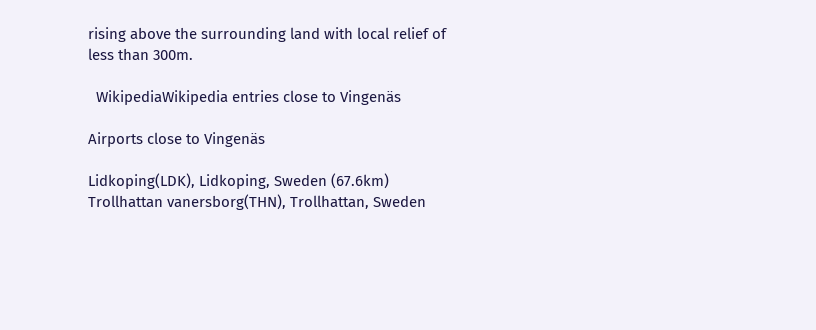rising above the surrounding land with local relief of less than 300m.

  WikipediaWikipedia entries close to Vingenäs

Airports close to Vingenäs

Lidkoping(LDK), Lidkoping, Sweden (67.6km)
Trollhattan vanersborg(THN), Trollhattan, Sweden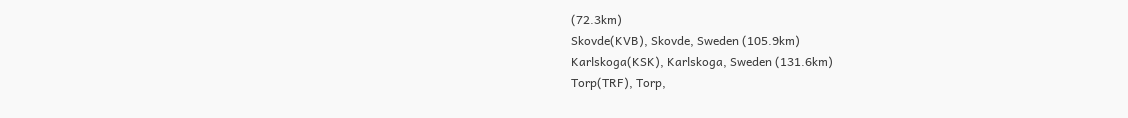(72.3km)
Skovde(KVB), Skovde, Sweden (105.9km)
Karlskoga(KSK), Karlskoga, Sweden (131.6km)
Torp(TRF), Torp,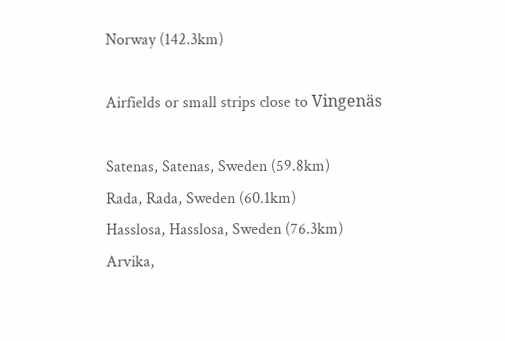Norway (142.3km)

Airfields or small strips close to Vingenäs

Satenas, Satenas, Sweden (59.8km)
Rada, Rada, Sweden (60.1km)
Hasslosa, Hasslosa, Sweden (76.3km)
Arvika,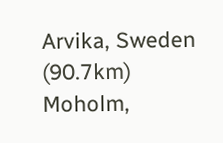Arvika, Sweden (90.7km)
Moholm,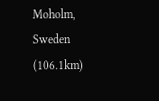Moholm, Sweden (106.1km)